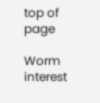top of page

Worm interest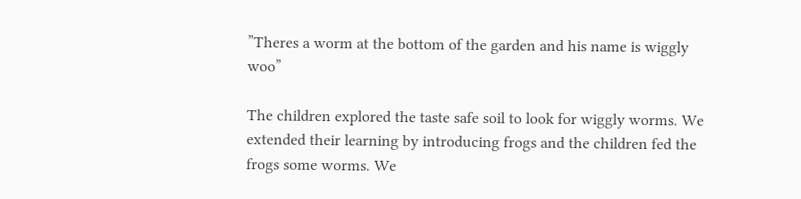”Theres a worm at the bottom of the garden and his name is wiggly woo”

The children explored the taste safe soil to look for wiggly worms. We extended their learning by introducing frogs and the children fed the frogs some worms. We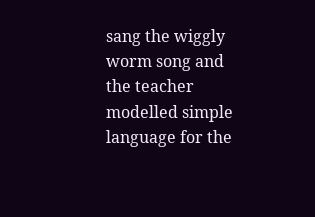sang the wiggly worm song and the teacher modelled simple language for the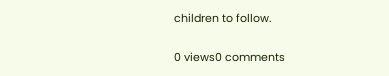children to follow.

0 views0 comments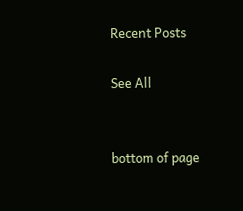Recent Posts

See All


bottom of page